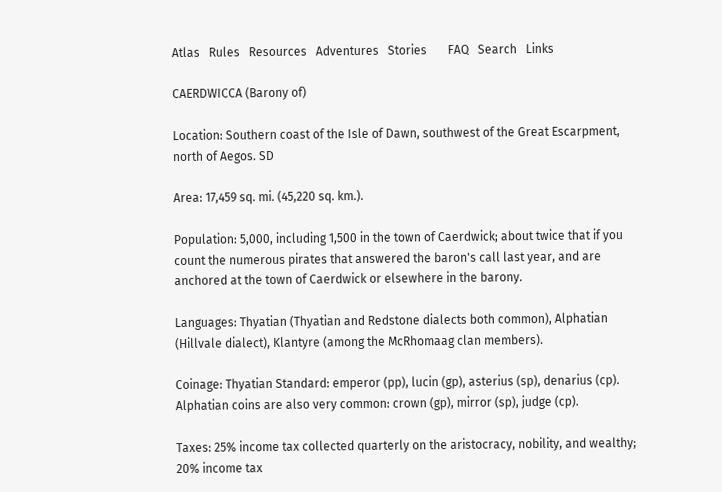Atlas   Rules   Resources   Adventures   Stories       FAQ   Search   Links

CAERDWICCA (Barony of)

Location: Southern coast of the Isle of Dawn, southwest of the Great Escarpment, north of Aegos. SD

Area: 17,459 sq. mi. (45,220 sq. km.).

Population: 5,000, including 1,500 in the town of Caerdwick; about twice that if you count the numerous pirates that answered the baron's call last year, and are anchored at the town of Caerdwick or elsewhere in the barony.

Languages: Thyatian (Thyatian and Redstone dialects both common), Alphatian (Hillvale dialect), Klantyre (among the McRhomaag clan members).

Coinage: Thyatian Standard: emperor (pp), lucin (gp), asterius (sp), denarius (cp). Alphatian coins are also very common: crown (gp), mirror (sp), judge (cp).

Taxes: 25% income tax collected quarterly on the aristocracy, nobility, and wealthy; 20% income tax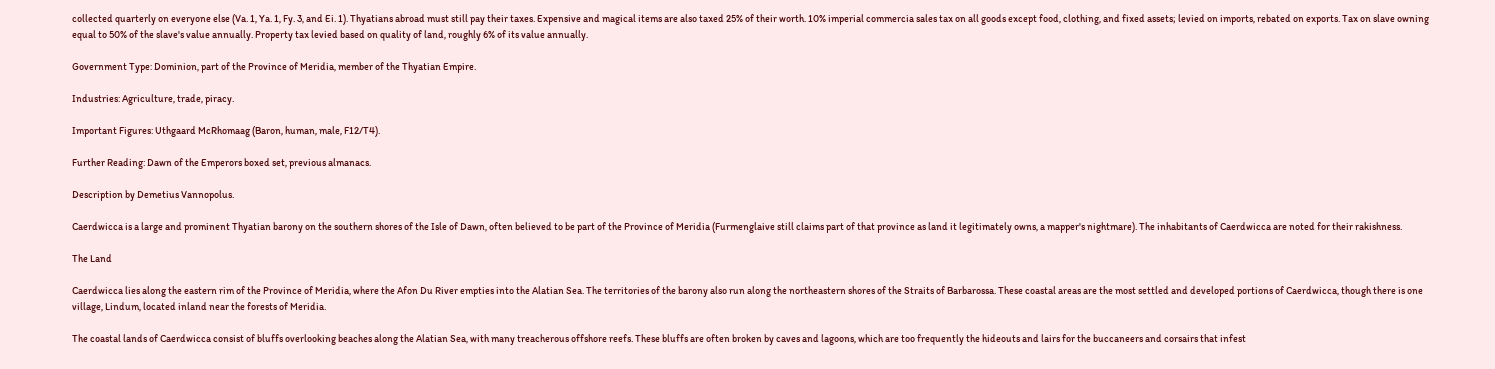collected quarterly on everyone else (Va. 1, Ya. 1, Fy. 3, and Ei. 1). Thyatians abroad must still pay their taxes. Expensive and magical items are also taxed 25% of their worth. 10% imperial commercia sales tax on all goods except food, clothing, and fixed assets; levied on imports, rebated on exports. Tax on slave owning equal to 50% of the slave's value annually. Property tax levied based on quality of land, roughly 6% of its value annually.

Government Type: Dominion, part of the Province of Meridia, member of the Thyatian Empire.

Industries: Agriculture, trade, piracy.

Important Figures: Uthgaard McRhomaag (Baron, human, male, F12/T4).

Further Reading: Dawn of the Emperors boxed set, previous almanacs.

Description by Demetius Vannopolus.

Caerdwicca is a large and prominent Thyatian barony on the southern shores of the Isle of Dawn, often believed to be part of the Province of Meridia (Furmenglaive still claims part of that province as land it legitimately owns, a mapper's nightmare). The inhabitants of Caerdwicca are noted for their rakishness.

The Land

Caerdwicca lies along the eastern rim of the Province of Meridia, where the Afon Du River empties into the Alatian Sea. The territories of the barony also run along the northeastern shores of the Straits of Barbarossa. These coastal areas are the most settled and developed portions of Caerdwicca, though there is one village, Lindum, located inland near the forests of Meridia.

The coastal lands of Caerdwicca consist of bluffs overlooking beaches along the Alatian Sea, with many treacherous offshore reefs. These bluffs are often broken by caves and lagoons, which are too frequently the hideouts and lairs for the buccaneers and corsairs that infest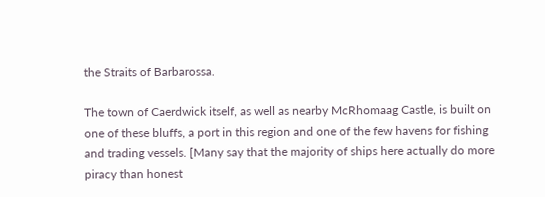the Straits of Barbarossa.

The town of Caerdwick itself, as well as nearby McRhomaag Castle, is built on one of these bluffs, a port in this region and one of the few havens for fishing and trading vessels. [Many say that the majority of ships here actually do more piracy than honest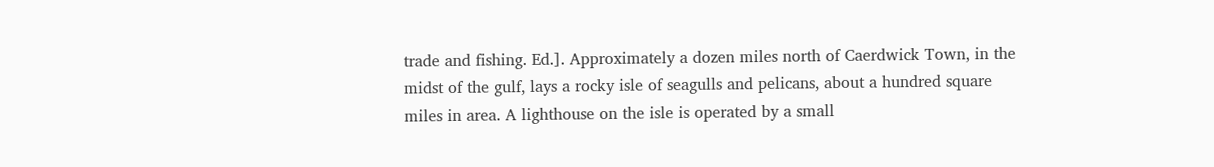trade and fishing. Ed.]. Approximately a dozen miles north of Caerdwick Town, in the midst of the gulf, lays a rocky isle of seagulls and pelicans, about a hundred square miles in area. A lighthouse on the isle is operated by a small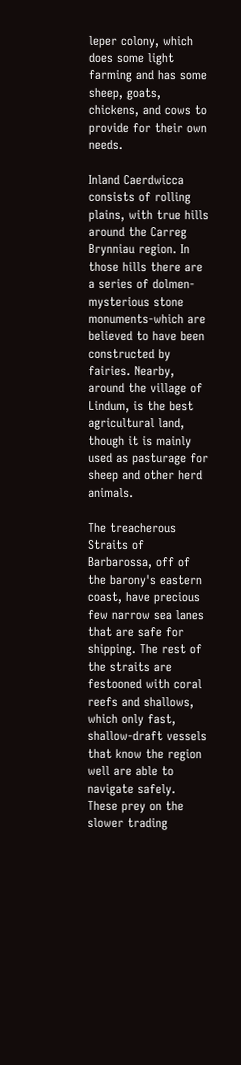leper colony, which does some light farming and has some sheep, goats, chickens, and cows to provide for their own needs.

Inland Caerdwicca consists of rolling plains, with true hills around the Carreg Brynniau region. In those hills there are a series of dolmen-mysterious stone monuments-which are believed to have been constructed by fairies. Nearby, around the village of Lindum, is the best agricultural land, though it is mainly used as pasturage for sheep and other herd animals.

The treacherous Straits of Barbarossa, off of the barony's eastern coast, have precious few narrow sea lanes that are safe for shipping. The rest of the straits are festooned with coral reefs and shallows, which only fast, shallow-draft vessels that know the region well are able to navigate safely. These prey on the slower trading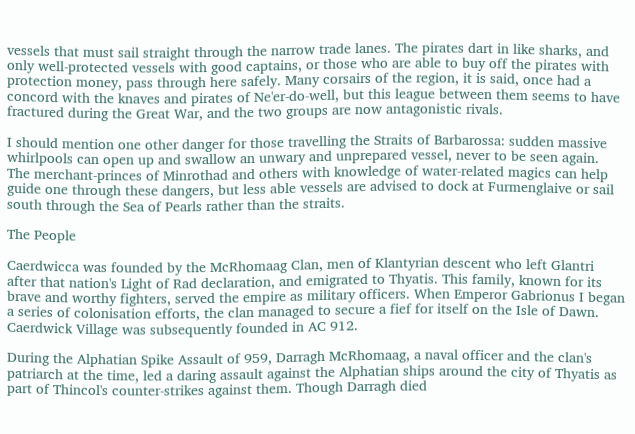vessels that must sail straight through the narrow trade lanes. The pirates dart in like sharks, and only well-protected vessels with good captains, or those who are able to buy off the pirates with protection money, pass through here safely. Many corsairs of the region, it is said, once had a concord with the knaves and pirates of Ne'er-do-well, but this league between them seems to have fractured during the Great War, and the two groups are now antagonistic rivals.

I should mention one other danger for those travelling the Straits of Barbarossa: sudden massive whirlpools can open up and swallow an unwary and unprepared vessel, never to be seen again. The merchant-princes of Minrothad and others with knowledge of water-related magics can help guide one through these dangers, but less able vessels are advised to dock at Furmenglaive or sail south through the Sea of Pearls rather than the straits.

The People

Caerdwicca was founded by the McRhomaag Clan, men of Klantyrian descent who left Glantri after that nation's Light of Rad declaration, and emigrated to Thyatis. This family, known for its brave and worthy fighters, served the empire as military officers. When Emperor Gabrionus I began a series of colonisation efforts, the clan managed to secure a fief for itself on the Isle of Dawn. Caerdwick Village was subsequently founded in AC 912.

During the Alphatian Spike Assault of 959, Darragh McRhomaag, a naval officer and the clan's patriarch at the time, led a daring assault against the Alphatian ships around the city of Thyatis as part of Thincol's counter-strikes against them. Though Darragh died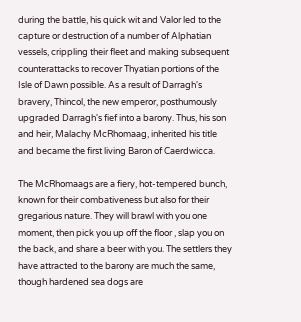during the battle, his quick wit and Valor led to the capture or destruction of a number of Alphatian vessels, crippling their fleet and making subsequent counterattacks to recover Thyatian portions of the Isle of Dawn possible. As a result of Darragh's bravery, Thincol, the new emperor, posthumously upgraded Darragh's fief into a barony. Thus, his son and heir, Malachy McRhomaag, inherited his title and became the first living Baron of Caerdwicca.

The McRhomaags are a fiery, hot-tempered bunch, known for their combativeness but also for their gregarious nature. They will brawl with you one moment, then pick you up off the floor , slap you on the back, and share a beer with you. The settlers they have attracted to the barony are much the same, though hardened sea dogs are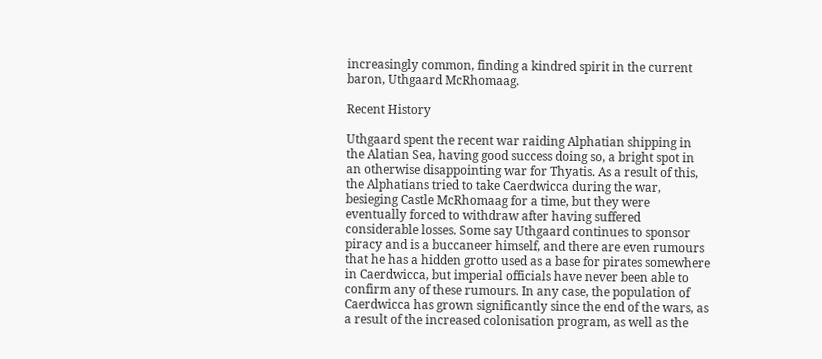increasingly common, finding a kindred spirit in the current baron, Uthgaard McRhomaag.

Recent History

Uthgaard spent the recent war raiding Alphatian shipping in the Alatian Sea, having good success doing so, a bright spot in an otherwise disappointing war for Thyatis. As a result of this, the Alphatians tried to take Caerdwicca during the war, besieging Castle McRhomaag for a time, but they were eventually forced to withdraw after having suffered considerable losses. Some say Uthgaard continues to sponsor piracy and is a buccaneer himself, and there are even rumours that he has a hidden grotto used as a base for pirates somewhere in Caerdwicca, but imperial officials have never been able to confirm any of these rumours. In any case, the population of Caerdwicca has grown significantly since the end of the wars, as a result of the increased colonisation program, as well as the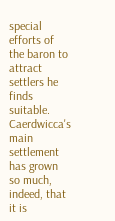special efforts of the baron to attract settlers he finds suitable. Caerdwicca's main settlement has grown so much, indeed, that it is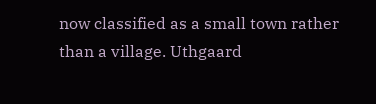now classified as a small town rather than a village. Uthgaard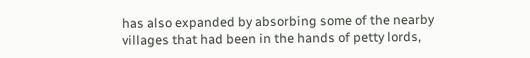has also expanded by absorbing some of the nearby villages that had been in the hands of petty lords,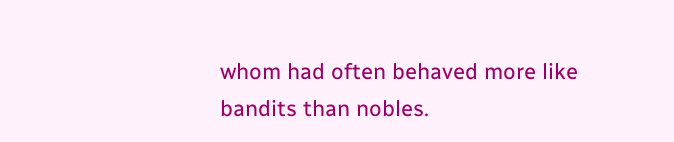whom had often behaved more like bandits than nobles.